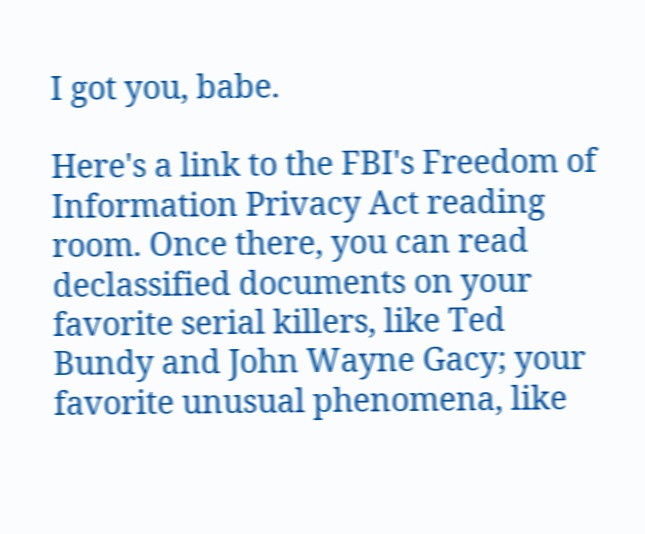I got you, babe.

Here's a link to the FBI's Freedom of Information Privacy Act reading room. Once there, you can read declassified documents on your favorite serial killers, like Ted Bundy and John Wayne Gacy; your favorite unusual phenomena, like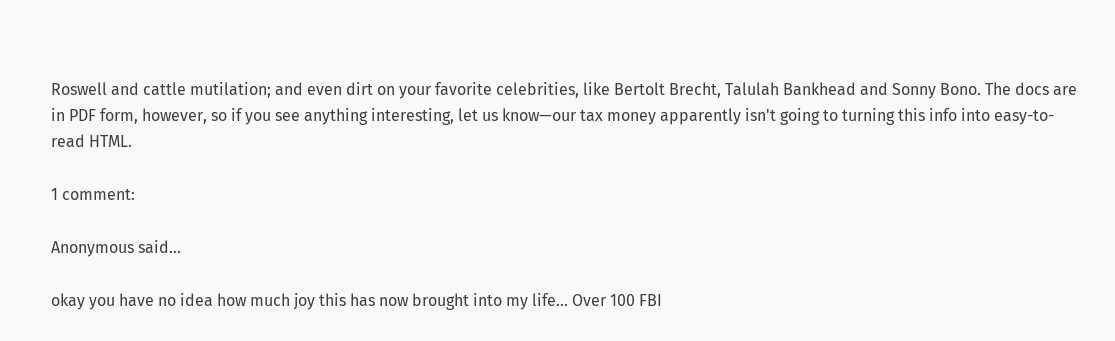Roswell and cattle mutilation; and even dirt on your favorite celebrities, like Bertolt Brecht, Talulah Bankhead and Sonny Bono. The docs are in PDF form, however, so if you see anything interesting, let us know—our tax money apparently isn't going to turning this info into easy-to-read HTML.

1 comment:

Anonymous said...

okay you have no idea how much joy this has now brought into my life... Over 100 FBI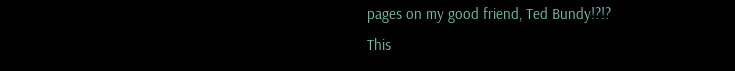pages on my good friend, Ted Bundy!?!?
This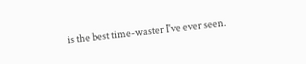is the best time-waster I've ever seen.